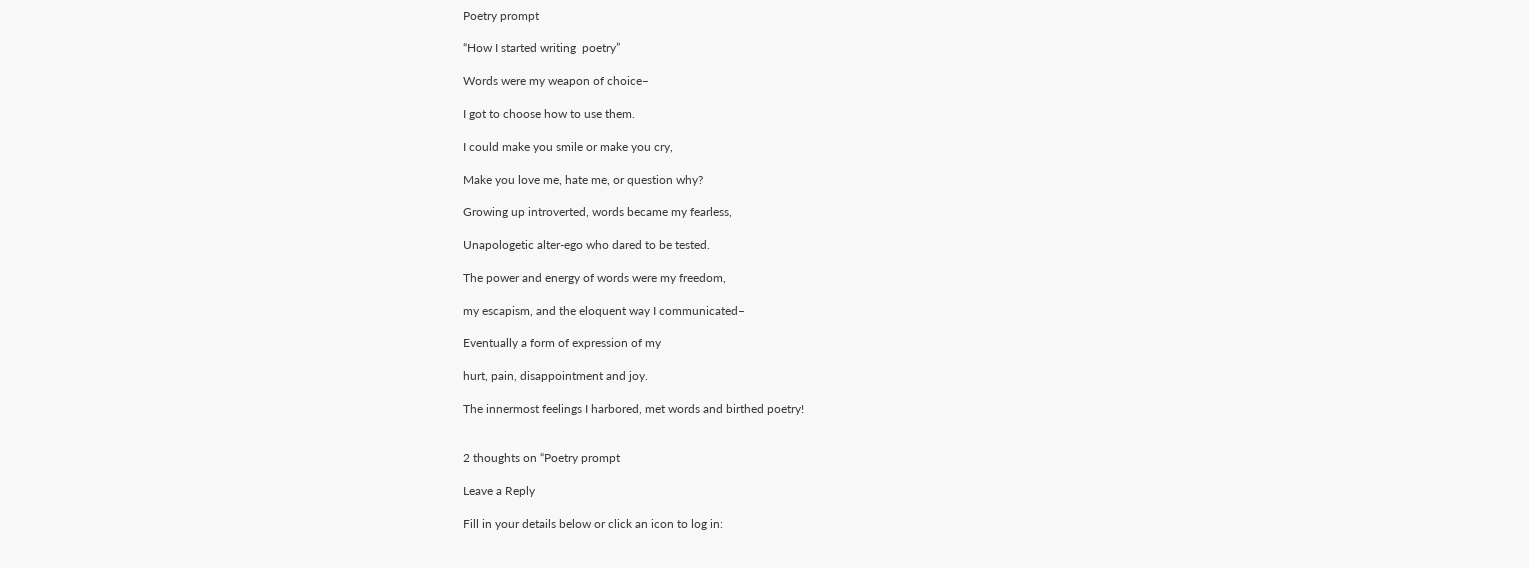Poetry prompt

“How I started writing  poetry”

Words were my weapon of choice–

I got to choose how to use them.

I could make you smile or make you cry,

Make you love me, hate me, or question why?

Growing up introverted, words became my fearless,

Unapologetic alter-ego who dared to be tested.

The power and energy of words were my freedom,

my escapism, and the eloquent way I communicated–

Eventually a form of expression of my

hurt, pain, disappointment and joy.

The innermost feelings I harbored, met words and birthed poetry!


2 thoughts on “Poetry prompt

Leave a Reply

Fill in your details below or click an icon to log in: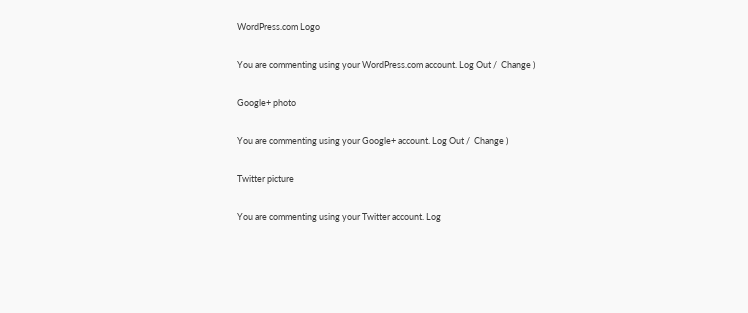WordPress.com Logo

You are commenting using your WordPress.com account. Log Out /  Change )

Google+ photo

You are commenting using your Google+ account. Log Out /  Change )

Twitter picture

You are commenting using your Twitter account. Log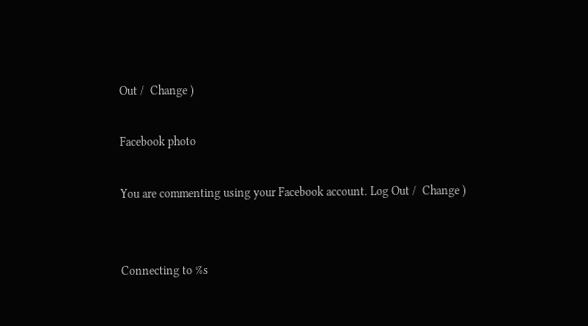Out /  Change )

Facebook photo

You are commenting using your Facebook account. Log Out /  Change )


Connecting to %s